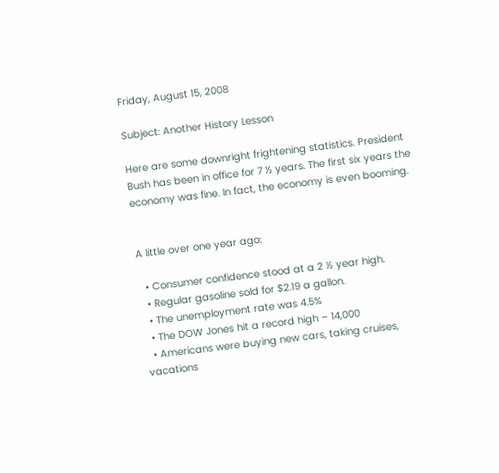Friday, August 15, 2008

Subject: Another History Lesson

Here are some downright frightening statistics. President Bush has been in office for 7 ½ years. The first six years the economy was fine. In fact, the economy is even booming.


A little over one year ago:

  • Consumer confidence stood at a 2 ½ year high.
  • Regular gasoline sold for $2.19 a gallon.
  • The unemployment rate was 4.5%
  • The DOW Jones hit a record high – 14,000
  • Americans were buying new cars, taking cruises, vacations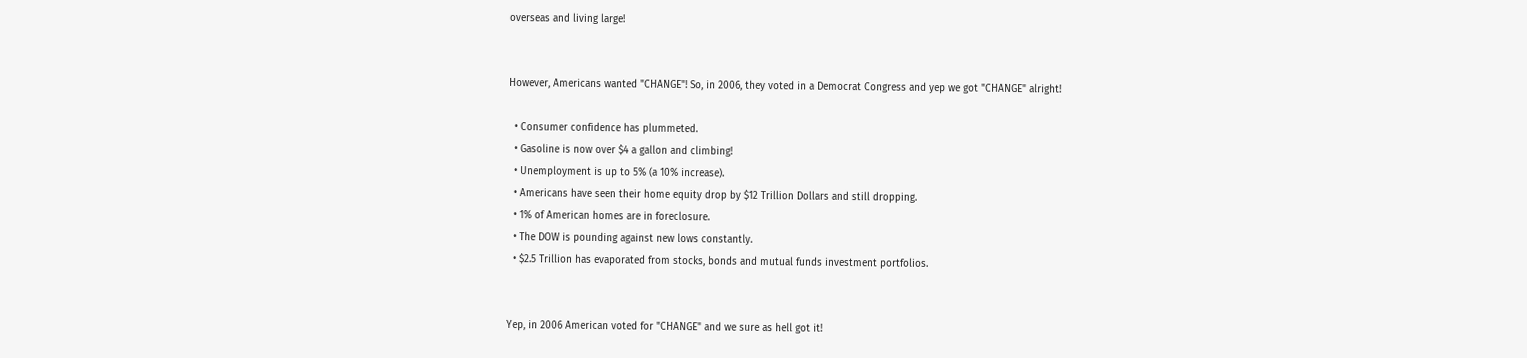overseas and living large!


However, Americans wanted "CHANGE"! So, in 2006, they voted in a Democrat Congress and yep we got "CHANGE" alright!

  • Consumer confidence has plummeted.
  • Gasoline is now over $4 a gallon and climbing!
  • Unemployment is up to 5% (a 10% increase).
  • Americans have seen their home equity drop by $12 Trillion Dollars and still dropping.
  • 1% of American homes are in foreclosure.
  • The DOW is pounding against new lows constantly.
  • $2.5 Trillion has evaporated from stocks, bonds and mutual funds investment portfolios.


Yep, in 2006 American voted for "CHANGE" and we sure as hell got it!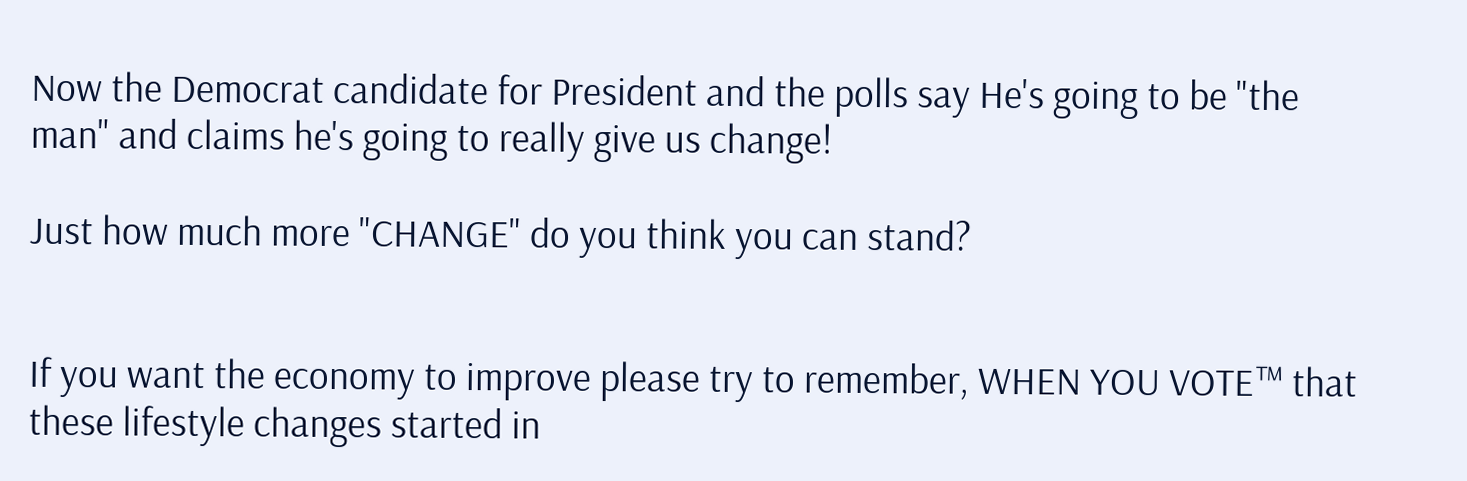Now the Democrat candidate for President and the polls say He's going to be "the man" and claims he's going to really give us change!

Just how much more "CHANGE" do you think you can stand?


If you want the economy to improve please try to remember, WHEN YOU VOTE™ that these lifestyle changes started in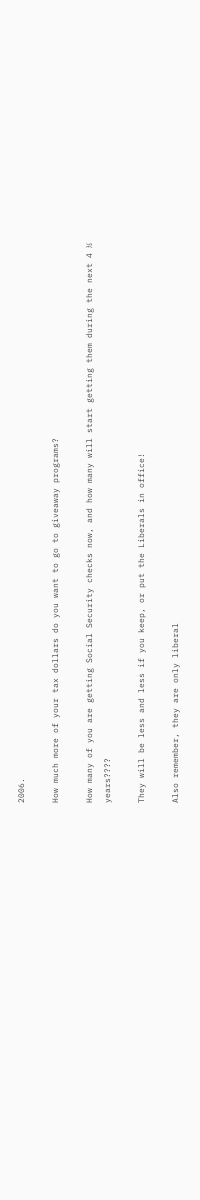2006.

How much more of your tax dollars do you want to go to giveaway programs?

How many of you are getting Social Security checks now, and how many will start getting them during the next 4 ½ years????

They will be less and less if you keep, or put the Liberals in office!

Also remember, they are only liberal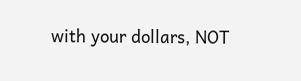with your dollars, NOT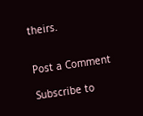theirs.


Post a Comment

Subscribe to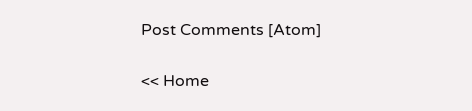Post Comments [Atom]

<< Home